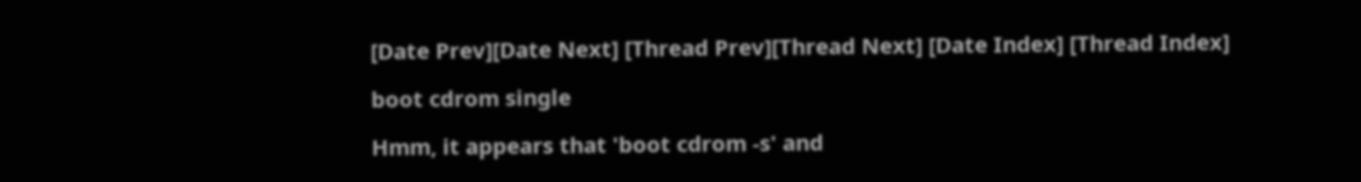[Date Prev][Date Next] [Thread Prev][Thread Next] [Date Index] [Thread Index]

boot cdrom single

Hmm, it appears that 'boot cdrom -s' and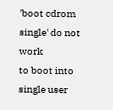'boot cdrom single' do not work
to boot into single user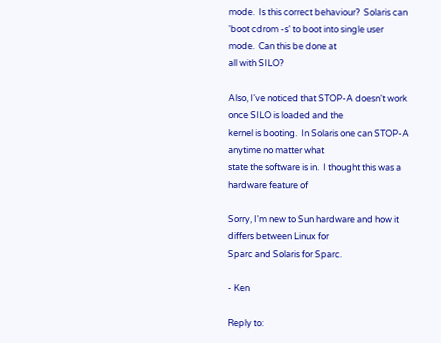mode.  Is this correct behaviour?  Solaris can
'boot cdrom -s' to boot into single user mode.  Can this be done at
all with SILO?

Also, I've noticed that STOP-A doesn't work once SILO is loaded and the
kernel is booting.  In Solaris one can STOP-A anytime no matter what
state the software is in.  I thought this was a hardware feature of

Sorry, I'm new to Sun hardware and how it differs between Linux for
Sparc and Solaris for Sparc.

- Ken

Reply to: